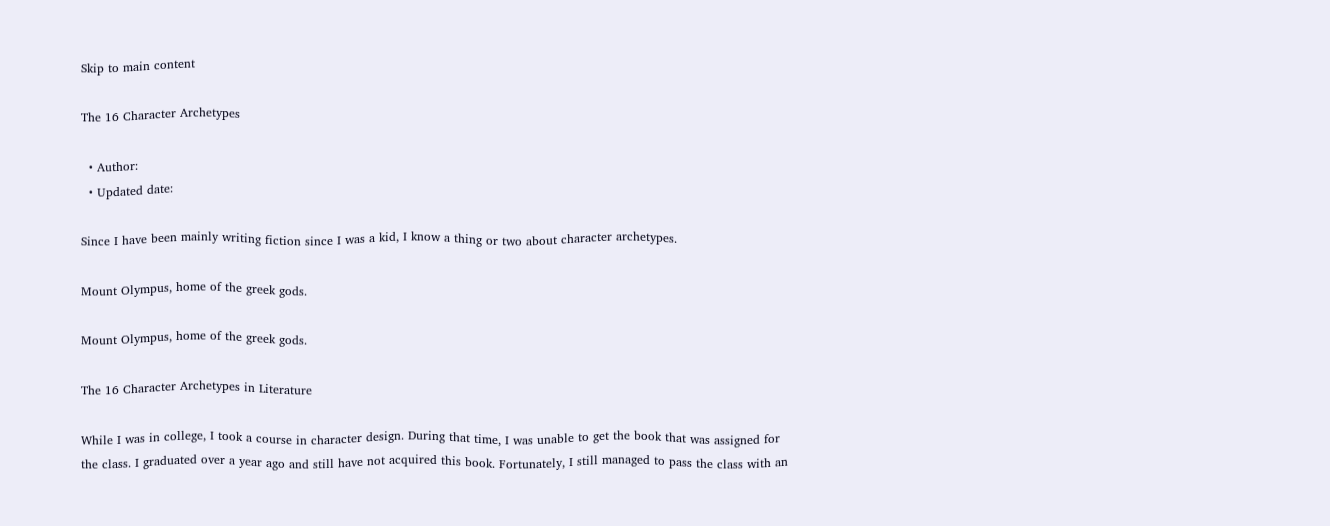Skip to main content

The 16 Character Archetypes

  • Author:
  • Updated date:

Since I have been mainly writing fiction since I was a kid, I know a thing or two about character archetypes.

Mount Olympus, home of the greek gods.

Mount Olympus, home of the greek gods.

The 16 Character Archetypes in Literature

While I was in college, I took a course in character design. During that time, I was unable to get the book that was assigned for the class. I graduated over a year ago and still have not acquired this book. Fortunately, I still managed to pass the class with an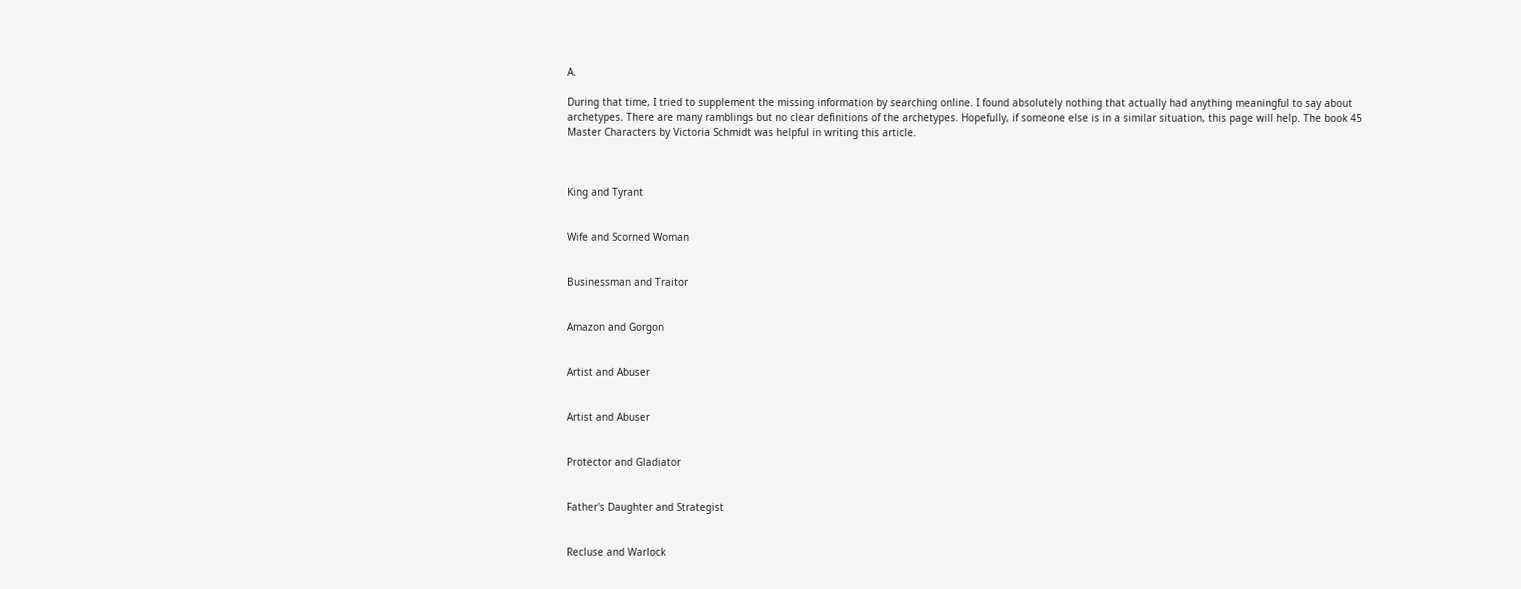A.

During that time, I tried to supplement the missing information by searching online. I found absolutely nothing that actually had anything meaningful to say about archetypes. There are many ramblings but no clear definitions of the archetypes. Hopefully, if someone else is in a similar situation, this page will help. The book 45 Master Characters by Victoria Schmidt was helpful in writing this article.



King and Tyrant


Wife and Scorned Woman


Businessman and Traitor


Amazon and Gorgon


Artist and Abuser


Artist and Abuser


Protector and Gladiator


Father's Daughter and Strategist


Recluse and Warlock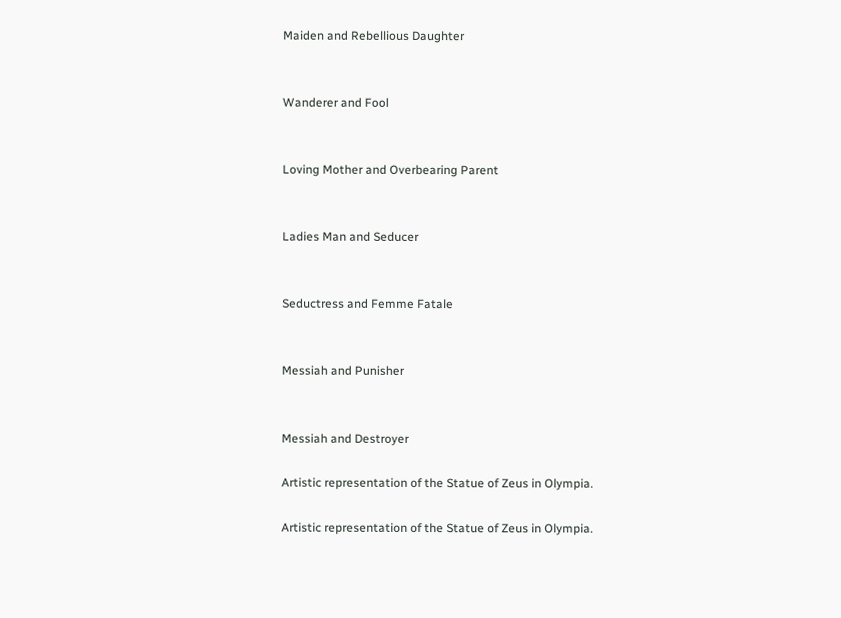Maiden and Rebellious Daughter


Wanderer and Fool


Loving Mother and Overbearing Parent


Ladies Man and Seducer


Seductress and Femme Fatale


Messiah and Punisher


Messiah and Destroyer

Artistic representation of the Statue of Zeus in Olympia.

Artistic representation of the Statue of Zeus in Olympia.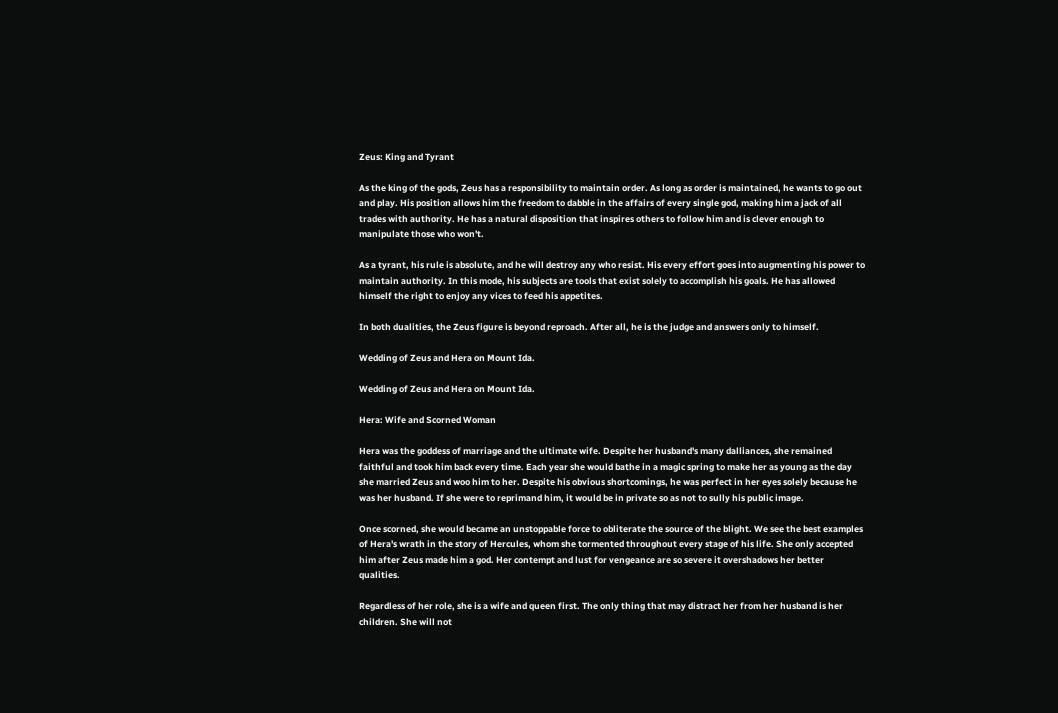Zeus: King and Tyrant

As the king of the gods, Zeus has a responsibility to maintain order. As long as order is maintained, he wants to go out and play. His position allows him the freedom to dabble in the affairs of every single god, making him a jack of all trades with authority. He has a natural disposition that inspires others to follow him and is clever enough to manipulate those who won't.

As a tyrant, his rule is absolute, and he will destroy any who resist. His every effort goes into augmenting his power to maintain authority. In this mode, his subjects are tools that exist solely to accomplish his goals. He has allowed himself the right to enjoy any vices to feed his appetites.

In both dualities, the Zeus figure is beyond reproach. After all, he is the judge and answers only to himself.

Wedding of Zeus and Hera on Mount Ida.

Wedding of Zeus and Hera on Mount Ida.

Hera: Wife and Scorned Woman

Hera was the goddess of marriage and the ultimate wife. Despite her husband's many dalliances, she remained faithful and took him back every time. Each year she would bathe in a magic spring to make her as young as the day she married Zeus and woo him to her. Despite his obvious shortcomings, he was perfect in her eyes solely because he was her husband. If she were to reprimand him, it would be in private so as not to sully his public image.

Once scorned, she would became an unstoppable force to obliterate the source of the blight. We see the best examples of Hera's wrath in the story of Hercules, whom she tormented throughout every stage of his life. She only accepted him after Zeus made him a god. Her contempt and lust for vengeance are so severe it overshadows her better qualities.

Regardless of her role, she is a wife and queen first. The only thing that may distract her from her husband is her children. She will not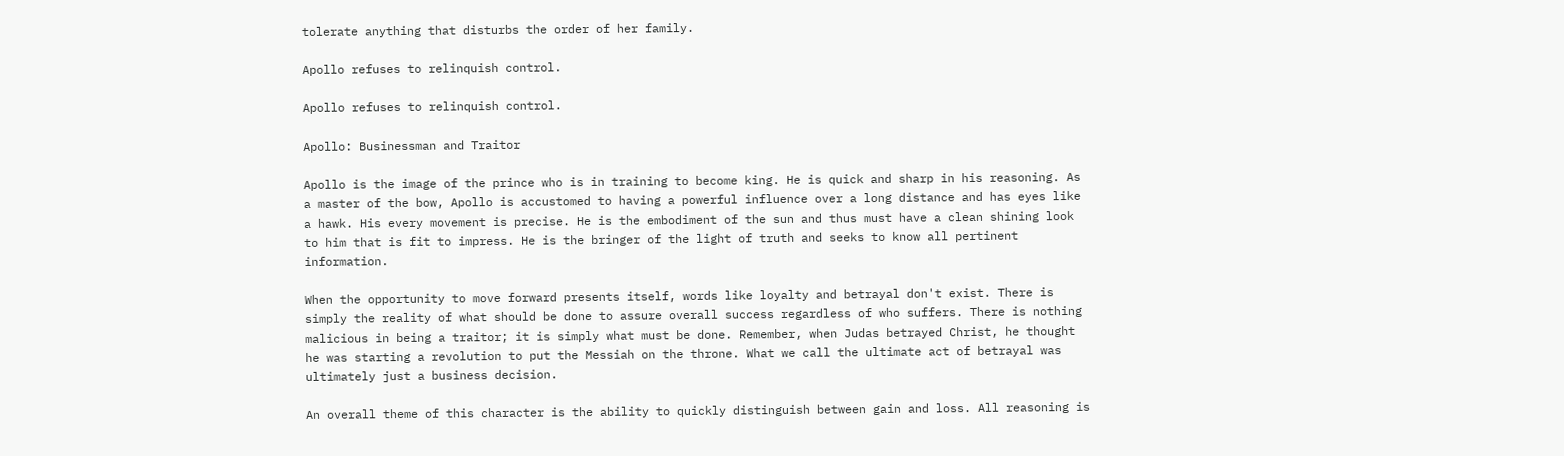tolerate anything that disturbs the order of her family.

Apollo refuses to relinquish control.

Apollo refuses to relinquish control.

Apollo: Businessman and Traitor

Apollo is the image of the prince who is in training to become king. He is quick and sharp in his reasoning. As a master of the bow, Apollo is accustomed to having a powerful influence over a long distance and has eyes like a hawk. His every movement is precise. He is the embodiment of the sun and thus must have a clean shining look to him that is fit to impress. He is the bringer of the light of truth and seeks to know all pertinent information.

When the opportunity to move forward presents itself, words like loyalty and betrayal don't exist. There is simply the reality of what should be done to assure overall success regardless of who suffers. There is nothing malicious in being a traitor; it is simply what must be done. Remember, when Judas betrayed Christ, he thought he was starting a revolution to put the Messiah on the throne. What we call the ultimate act of betrayal was ultimately just a business decision.

An overall theme of this character is the ability to quickly distinguish between gain and loss. All reasoning is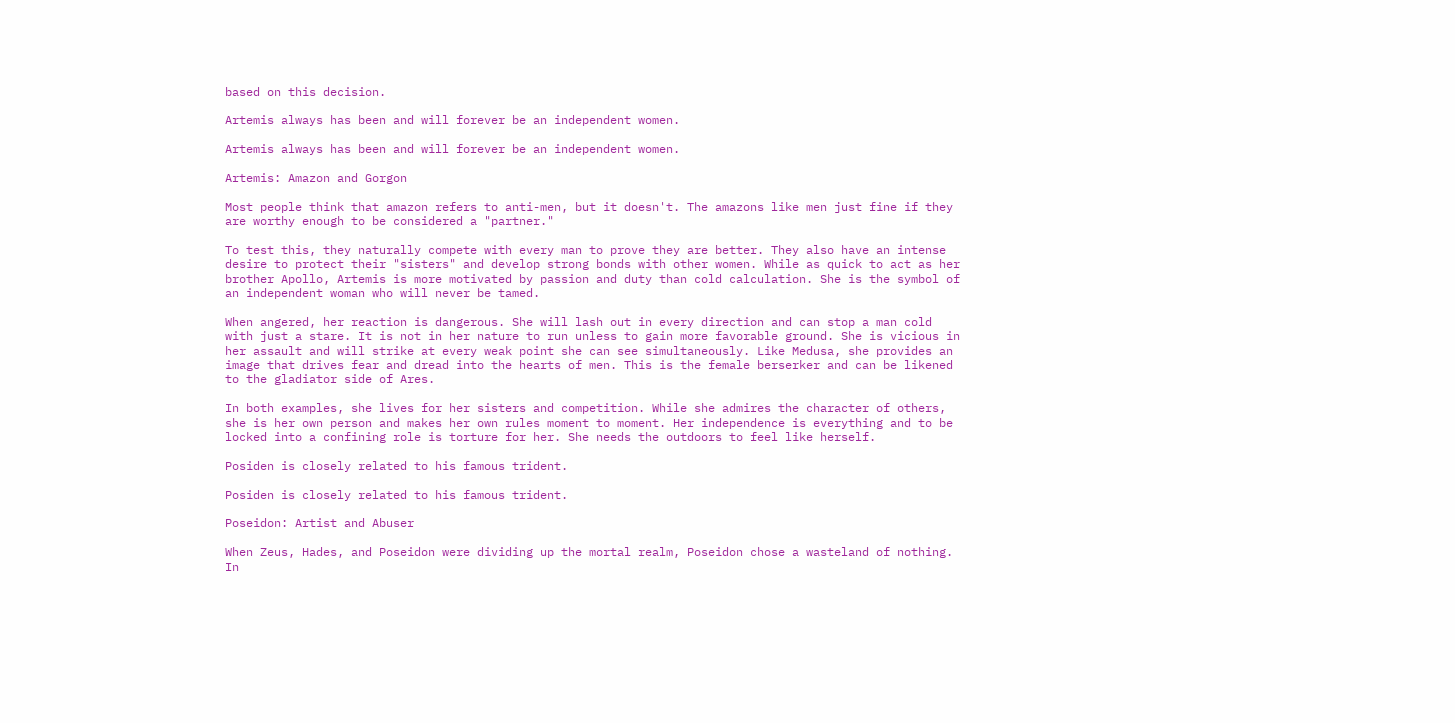based on this decision.

Artemis always has been and will forever be an independent women.

Artemis always has been and will forever be an independent women.

Artemis: Amazon and Gorgon

Most people think that amazon refers to anti-men, but it doesn't. The amazons like men just fine if they are worthy enough to be considered a "partner."

To test this, they naturally compete with every man to prove they are better. They also have an intense desire to protect their "sisters" and develop strong bonds with other women. While as quick to act as her brother Apollo, Artemis is more motivated by passion and duty than cold calculation. She is the symbol of an independent woman who will never be tamed.

When angered, her reaction is dangerous. She will lash out in every direction and can stop a man cold with just a stare. It is not in her nature to run unless to gain more favorable ground. She is vicious in her assault and will strike at every weak point she can see simultaneously. Like Medusa, she provides an image that drives fear and dread into the hearts of men. This is the female berserker and can be likened to the gladiator side of Ares.

In both examples, she lives for her sisters and competition. While she admires the character of others, she is her own person and makes her own rules moment to moment. Her independence is everything and to be locked into a confining role is torture for her. She needs the outdoors to feel like herself.

Posiden is closely related to his famous trident.

Posiden is closely related to his famous trident.

Poseidon: Artist and Abuser

When Zeus, Hades, and Poseidon were dividing up the mortal realm, Poseidon chose a wasteland of nothing. In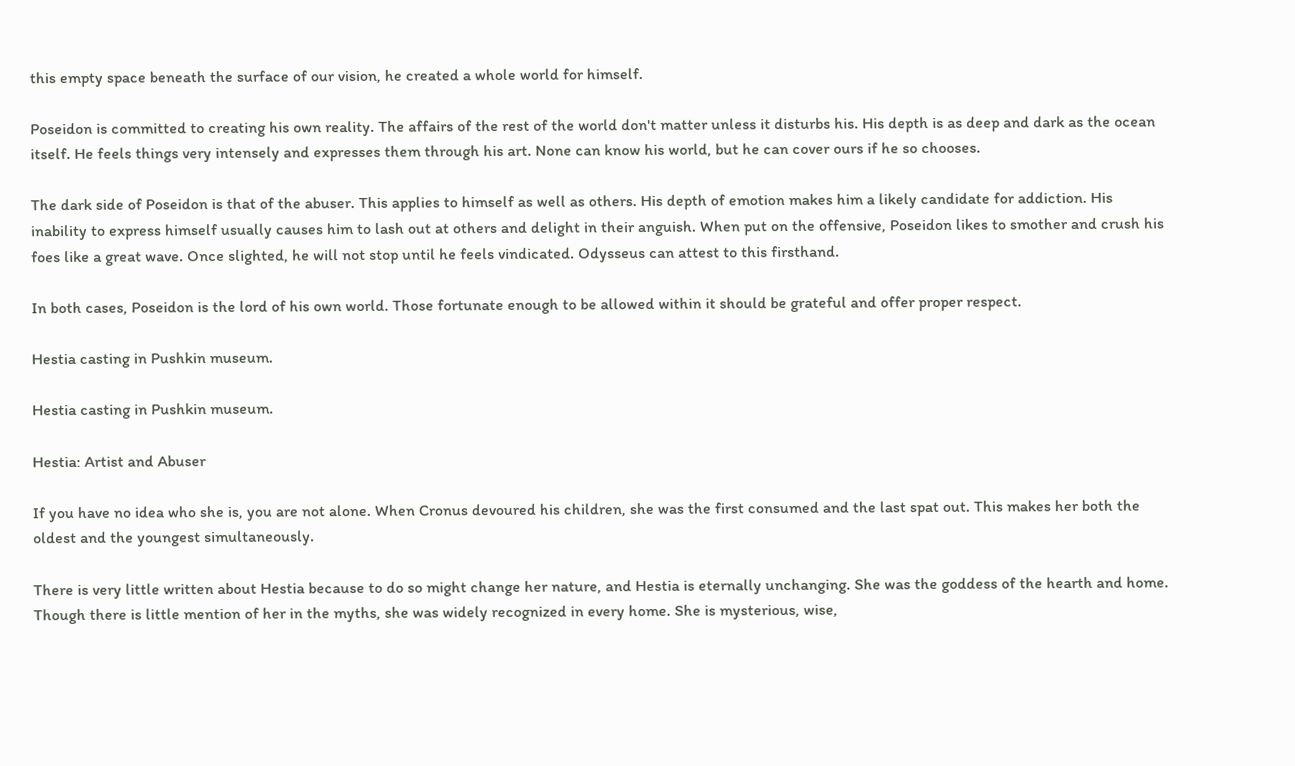this empty space beneath the surface of our vision, he created a whole world for himself.

Poseidon is committed to creating his own reality. The affairs of the rest of the world don't matter unless it disturbs his. His depth is as deep and dark as the ocean itself. He feels things very intensely and expresses them through his art. None can know his world, but he can cover ours if he so chooses.

The dark side of Poseidon is that of the abuser. This applies to himself as well as others. His depth of emotion makes him a likely candidate for addiction. His inability to express himself usually causes him to lash out at others and delight in their anguish. When put on the offensive, Poseidon likes to smother and crush his foes like a great wave. Once slighted, he will not stop until he feels vindicated. Odysseus can attest to this firsthand.

In both cases, Poseidon is the lord of his own world. Those fortunate enough to be allowed within it should be grateful and offer proper respect.

Hestia casting in Pushkin museum.

Hestia casting in Pushkin museum.

Hestia: Artist and Abuser

If you have no idea who she is, you are not alone. When Cronus devoured his children, she was the first consumed and the last spat out. This makes her both the oldest and the youngest simultaneously.

There is very little written about Hestia because to do so might change her nature, and Hestia is eternally unchanging. She was the goddess of the hearth and home. Though there is little mention of her in the myths, she was widely recognized in every home. She is mysterious, wise,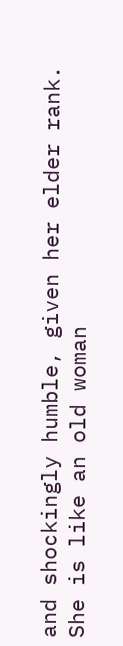and shockingly humble, given her elder rank. She is like an old woman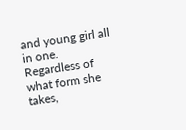and young girl all in one. Regardless of what form she takes,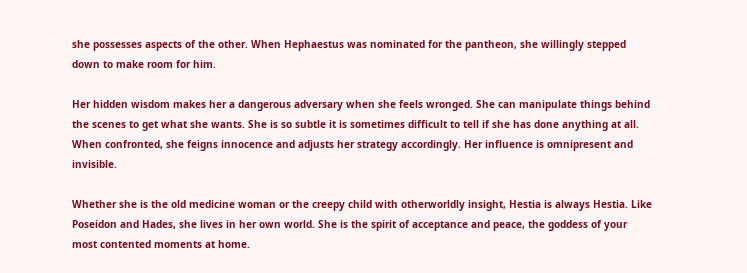she possesses aspects of the other. When Hephaestus was nominated for the pantheon, she willingly stepped down to make room for him.

Her hidden wisdom makes her a dangerous adversary when she feels wronged. She can manipulate things behind the scenes to get what she wants. She is so subtle it is sometimes difficult to tell if she has done anything at all. When confronted, she feigns innocence and adjusts her strategy accordingly. Her influence is omnipresent and invisible.

Whether she is the old medicine woman or the creepy child with otherworldly insight, Hestia is always Hestia. Like Poseidon and Hades, she lives in her own world. She is the spirit of acceptance and peace, the goddess of your most contented moments at home.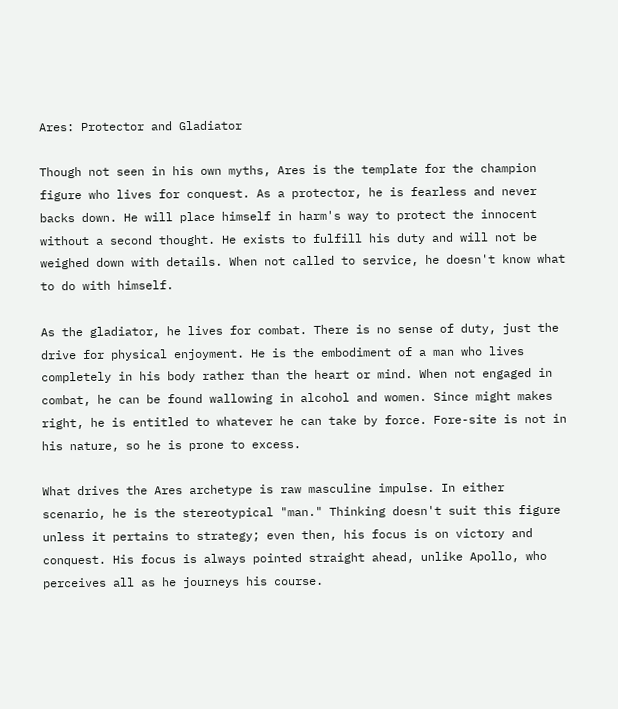Ares: Protector and Gladiator

Though not seen in his own myths, Ares is the template for the champion figure who lives for conquest. As a protector, he is fearless and never backs down. He will place himself in harm's way to protect the innocent without a second thought. He exists to fulfill his duty and will not be weighed down with details. When not called to service, he doesn't know what to do with himself.

As the gladiator, he lives for combat. There is no sense of duty, just the drive for physical enjoyment. He is the embodiment of a man who lives completely in his body rather than the heart or mind. When not engaged in combat, he can be found wallowing in alcohol and women. Since might makes right, he is entitled to whatever he can take by force. Fore-site is not in his nature, so he is prone to excess.

What drives the Ares archetype is raw masculine impulse. In either scenario, he is the stereotypical "man." Thinking doesn't suit this figure unless it pertains to strategy; even then, his focus is on victory and conquest. His focus is always pointed straight ahead, unlike Apollo, who perceives all as he journeys his course.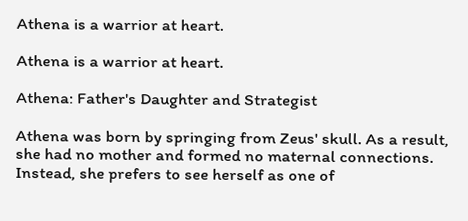Athena is a warrior at heart.

Athena is a warrior at heart.

Athena: Father's Daughter and Strategist

Athena was born by springing from Zeus' skull. As a result, she had no mother and formed no maternal connections. Instead, she prefers to see herself as one of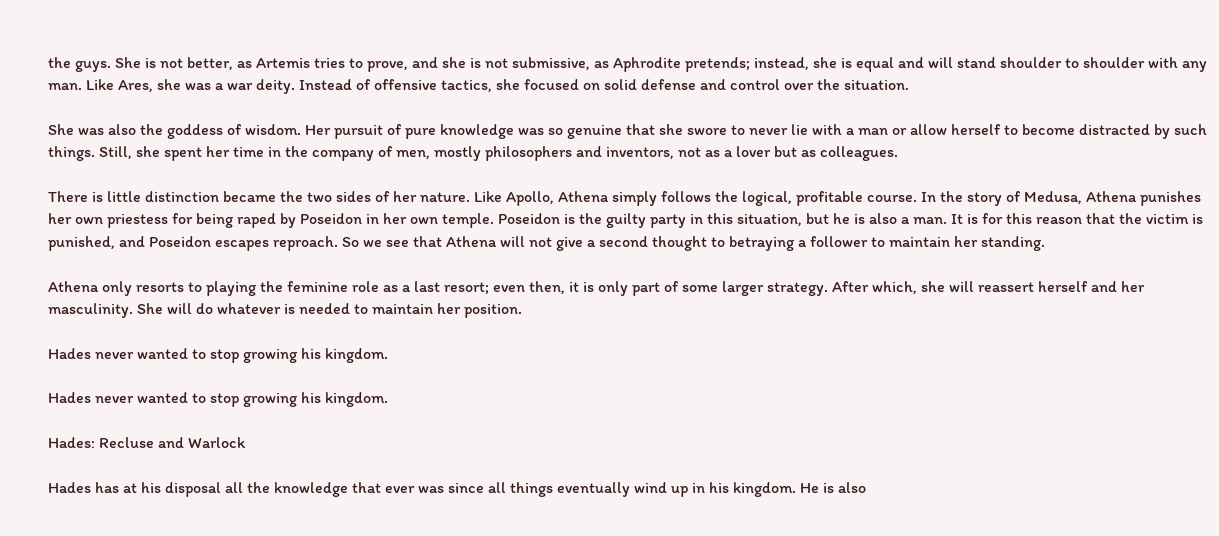the guys. She is not better, as Artemis tries to prove, and she is not submissive, as Aphrodite pretends; instead, she is equal and will stand shoulder to shoulder with any man. Like Ares, she was a war deity. Instead of offensive tactics, she focused on solid defense and control over the situation.

She was also the goddess of wisdom. Her pursuit of pure knowledge was so genuine that she swore to never lie with a man or allow herself to become distracted by such things. Still, she spent her time in the company of men, mostly philosophers and inventors, not as a lover but as colleagues.

There is little distinction became the two sides of her nature. Like Apollo, Athena simply follows the logical, profitable course. In the story of Medusa, Athena punishes her own priestess for being raped by Poseidon in her own temple. Poseidon is the guilty party in this situation, but he is also a man. It is for this reason that the victim is punished, and Poseidon escapes reproach. So we see that Athena will not give a second thought to betraying a follower to maintain her standing.

Athena only resorts to playing the feminine role as a last resort; even then, it is only part of some larger strategy. After which, she will reassert herself and her masculinity. She will do whatever is needed to maintain her position.

Hades never wanted to stop growing his kingdom.

Hades never wanted to stop growing his kingdom.

Hades: Recluse and Warlock

Hades has at his disposal all the knowledge that ever was since all things eventually wind up in his kingdom. He is also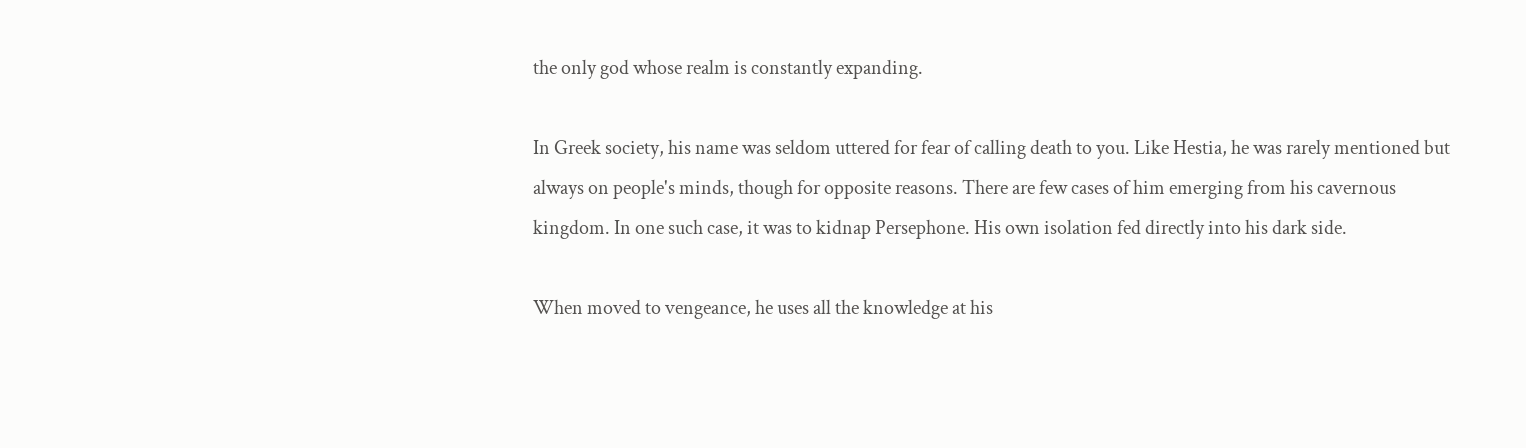the only god whose realm is constantly expanding.

In Greek society, his name was seldom uttered for fear of calling death to you. Like Hestia, he was rarely mentioned but always on people's minds, though for opposite reasons. There are few cases of him emerging from his cavernous kingdom. In one such case, it was to kidnap Persephone. His own isolation fed directly into his dark side.

When moved to vengeance, he uses all the knowledge at his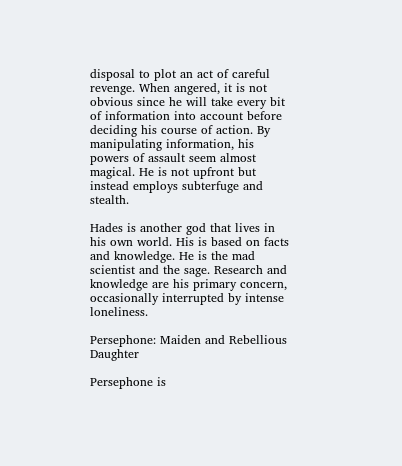disposal to plot an act of careful revenge. When angered, it is not obvious since he will take every bit of information into account before deciding his course of action. By manipulating information, his powers of assault seem almost magical. He is not upfront but instead employs subterfuge and stealth.

Hades is another god that lives in his own world. His is based on facts and knowledge. He is the mad scientist and the sage. Research and knowledge are his primary concern, occasionally interrupted by intense loneliness.

Persephone: Maiden and Rebellious Daughter

Persephone is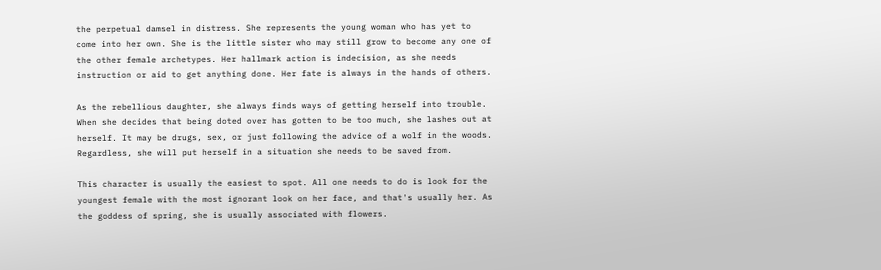the perpetual damsel in distress. She represents the young woman who has yet to come into her own. She is the little sister who may still grow to become any one of the other female archetypes. Her hallmark action is indecision, as she needs instruction or aid to get anything done. Her fate is always in the hands of others.

As the rebellious daughter, she always finds ways of getting herself into trouble. When she decides that being doted over has gotten to be too much, she lashes out at herself. It may be drugs, sex, or just following the advice of a wolf in the woods. Regardless, she will put herself in a situation she needs to be saved from.

This character is usually the easiest to spot. All one needs to do is look for the youngest female with the most ignorant look on her face, and that's usually her. As the goddess of spring, she is usually associated with flowers.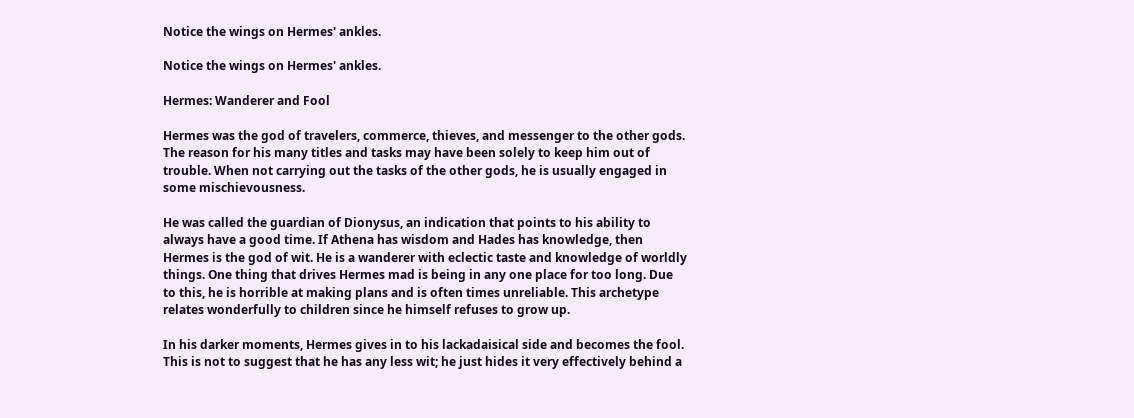Notice the wings on Hermes' ankles.

Notice the wings on Hermes' ankles.

Hermes: Wanderer and Fool

Hermes was the god of travelers, commerce, thieves, and messenger to the other gods. The reason for his many titles and tasks may have been solely to keep him out of trouble. When not carrying out the tasks of the other gods, he is usually engaged in some mischievousness.

He was called the guardian of Dionysus, an indication that points to his ability to always have a good time. If Athena has wisdom and Hades has knowledge, then Hermes is the god of wit. He is a wanderer with eclectic taste and knowledge of worldly things. One thing that drives Hermes mad is being in any one place for too long. Due to this, he is horrible at making plans and is often times unreliable. This archetype relates wonderfully to children since he himself refuses to grow up.

In his darker moments, Hermes gives in to his lackadaisical side and becomes the fool. This is not to suggest that he has any less wit; he just hides it very effectively behind a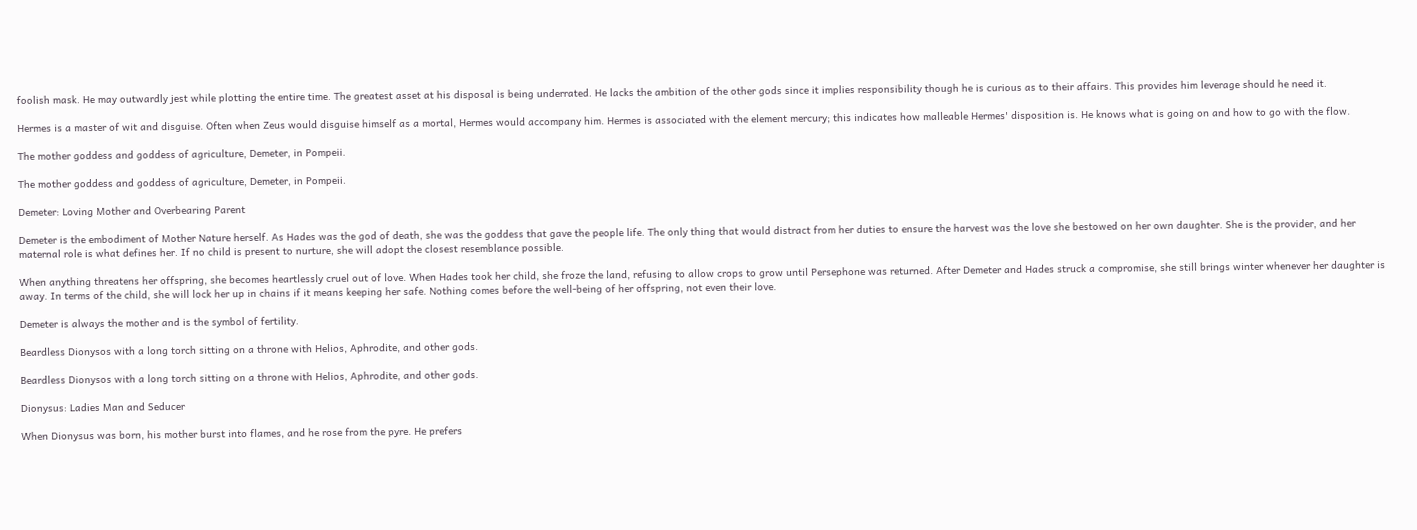foolish mask. He may outwardly jest while plotting the entire time. The greatest asset at his disposal is being underrated. He lacks the ambition of the other gods since it implies responsibility though he is curious as to their affairs. This provides him leverage should he need it.

Hermes is a master of wit and disguise. Often when Zeus would disguise himself as a mortal, Hermes would accompany him. Hermes is associated with the element mercury; this indicates how malleable Hermes' disposition is. He knows what is going on and how to go with the flow.

The mother goddess and goddess of agriculture, Demeter, in Pompeii.

The mother goddess and goddess of agriculture, Demeter, in Pompeii.

Demeter: Loving Mother and Overbearing Parent

Demeter is the embodiment of Mother Nature herself. As Hades was the god of death, she was the goddess that gave the people life. The only thing that would distract from her duties to ensure the harvest was the love she bestowed on her own daughter. She is the provider, and her maternal role is what defines her. If no child is present to nurture, she will adopt the closest resemblance possible.

When anything threatens her offspring, she becomes heartlessly cruel out of love. When Hades took her child, she froze the land, refusing to allow crops to grow until Persephone was returned. After Demeter and Hades struck a compromise, she still brings winter whenever her daughter is away. In terms of the child, she will lock her up in chains if it means keeping her safe. Nothing comes before the well-being of her offspring, not even their love.

Demeter is always the mother and is the symbol of fertility.

Beardless Dionysos with a long torch sitting on a throne with Helios, Aphrodite, and other gods.

Beardless Dionysos with a long torch sitting on a throne with Helios, Aphrodite, and other gods.

Dionysus: Ladies Man and Seducer

When Dionysus was born, his mother burst into flames, and he rose from the pyre. He prefers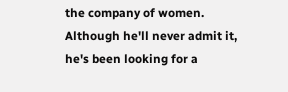the company of women. Although he'll never admit it, he's been looking for a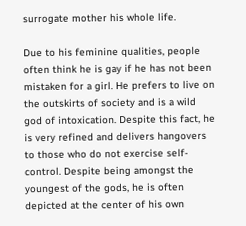surrogate mother his whole life.

Due to his feminine qualities, people often think he is gay if he has not been mistaken for a girl. He prefers to live on the outskirts of society and is a wild god of intoxication. Despite this fact, he is very refined and delivers hangovers to those who do not exercise self-control. Despite being amongst the youngest of the gods, he is often depicted at the center of his own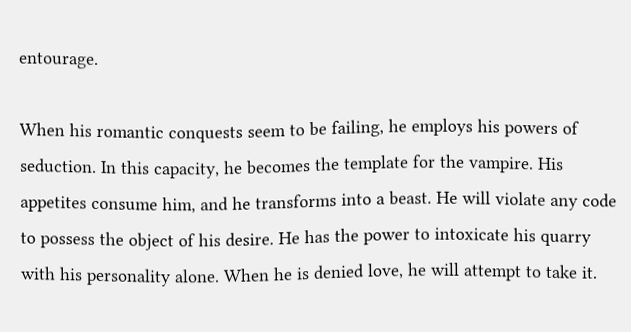entourage.

When his romantic conquests seem to be failing, he employs his powers of seduction. In this capacity, he becomes the template for the vampire. His appetites consume him, and he transforms into a beast. He will violate any code to possess the object of his desire. He has the power to intoxicate his quarry with his personality alone. When he is denied love, he will attempt to take it.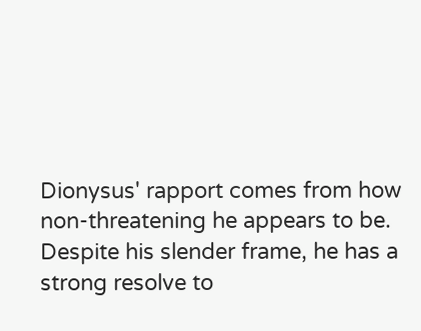Dionysus' rapport comes from how non-threatening he appears to be. Despite his slender frame, he has a strong resolve to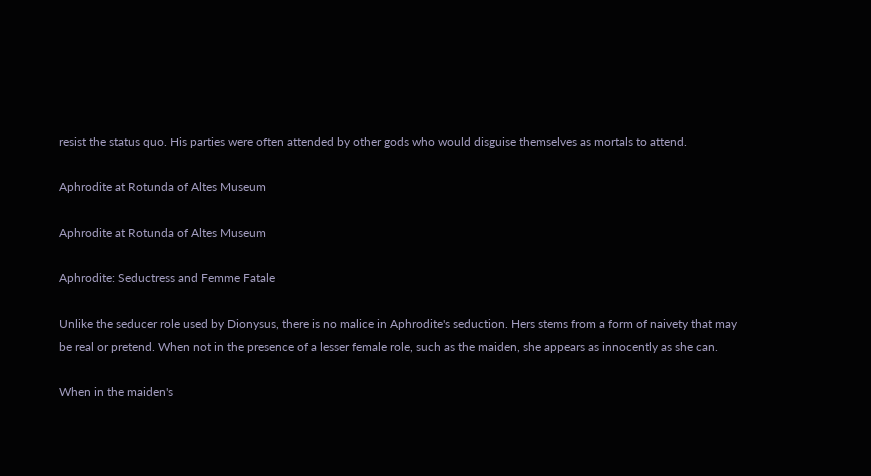resist the status quo. His parties were often attended by other gods who would disguise themselves as mortals to attend.

Aphrodite at Rotunda of Altes Museum

Aphrodite at Rotunda of Altes Museum

Aphrodite: Seductress and Femme Fatale

Unlike the seducer role used by Dionysus, there is no malice in Aphrodite's seduction. Hers stems from a form of naivety that may be real or pretend. When not in the presence of a lesser female role, such as the maiden, she appears as innocently as she can.

When in the maiden's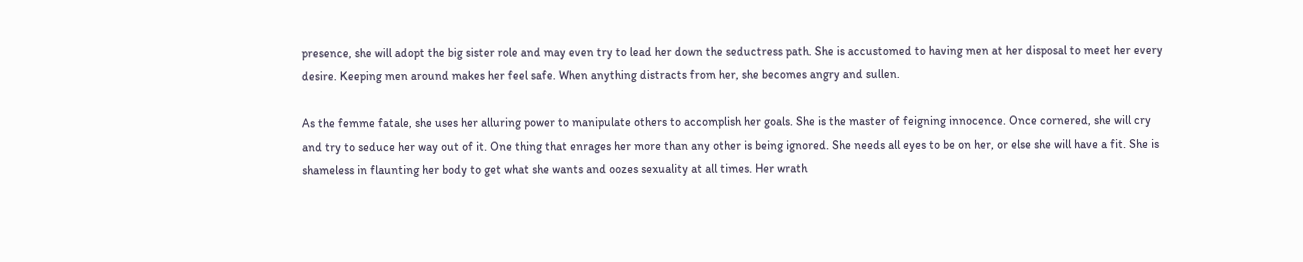presence, she will adopt the big sister role and may even try to lead her down the seductress path. She is accustomed to having men at her disposal to meet her every desire. Keeping men around makes her feel safe. When anything distracts from her, she becomes angry and sullen.

As the femme fatale, she uses her alluring power to manipulate others to accomplish her goals. She is the master of feigning innocence. Once cornered, she will cry and try to seduce her way out of it. One thing that enrages her more than any other is being ignored. She needs all eyes to be on her, or else she will have a fit. She is shameless in flaunting her body to get what she wants and oozes sexuality at all times. Her wrath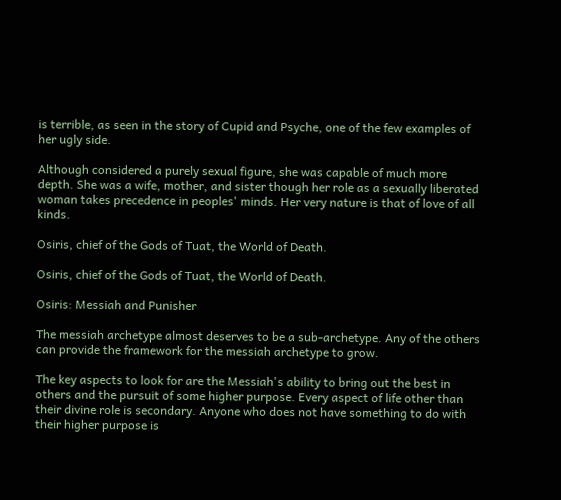is terrible, as seen in the story of Cupid and Psyche, one of the few examples of her ugly side.

Although considered a purely sexual figure, she was capable of much more depth. She was a wife, mother, and sister though her role as a sexually liberated woman takes precedence in peoples' minds. Her very nature is that of love of all kinds.

Osiris, chief of the Gods of Tuat, the World of Death.

Osiris, chief of the Gods of Tuat, the World of Death.

Osiris: Messiah and Punisher

The messiah archetype almost deserves to be a sub-archetype. Any of the others can provide the framework for the messiah archetype to grow.

The key aspects to look for are the Messiah's ability to bring out the best in others and the pursuit of some higher purpose. Every aspect of life other than their divine role is secondary. Anyone who does not have something to do with their higher purpose is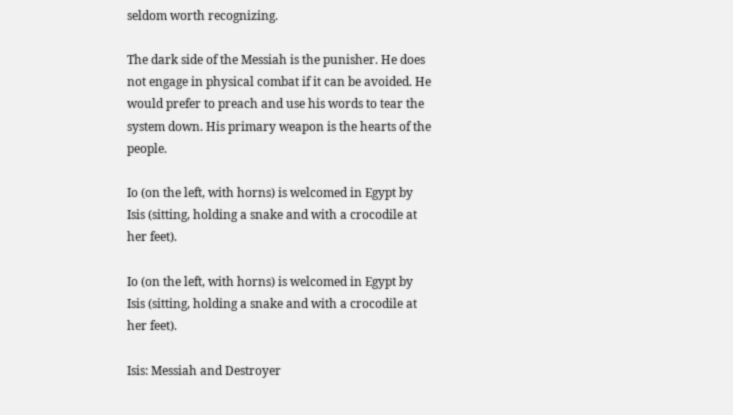seldom worth recognizing.

The dark side of the Messiah is the punisher. He does not engage in physical combat if it can be avoided. He would prefer to preach and use his words to tear the system down. His primary weapon is the hearts of the people.

Io (on the left, with horns) is welcomed in Egypt by Isis (sitting, holding a snake and with a crocodile at her feet).

Io (on the left, with horns) is welcomed in Egypt by Isis (sitting, holding a snake and with a crocodile at her feet).

Isis: Messiah and Destroyer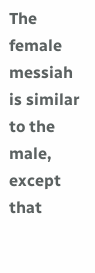The female messiah is similar to the male, except that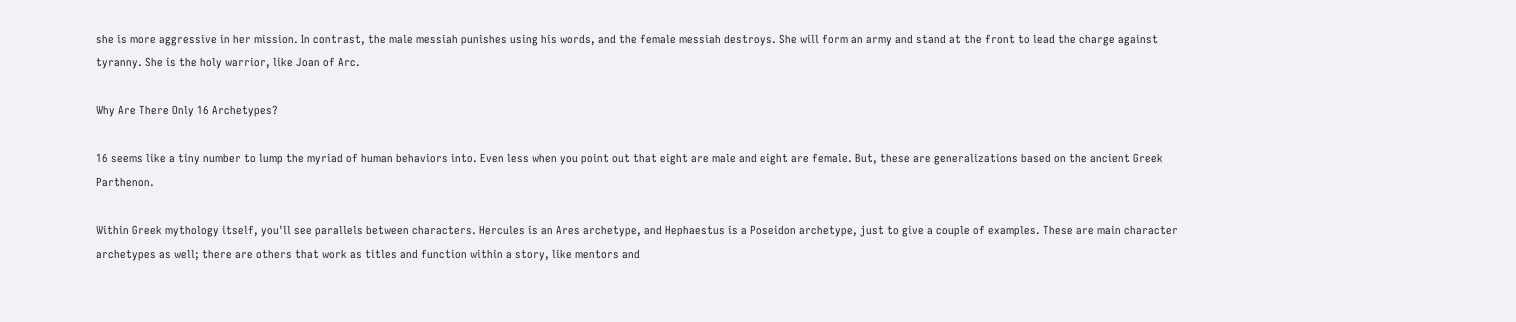she is more aggressive in her mission. In contrast, the male messiah punishes using his words, and the female messiah destroys. She will form an army and stand at the front to lead the charge against tyranny. She is the holy warrior, like Joan of Arc.

Why Are There Only 16 Archetypes?

16 seems like a tiny number to lump the myriad of human behaviors into. Even less when you point out that eight are male and eight are female. But, these are generalizations based on the ancient Greek Parthenon.

Within Greek mythology itself, you'll see parallels between characters. Hercules is an Ares archetype, and Hephaestus is a Poseidon archetype, just to give a couple of examples. These are main character archetypes as well; there are others that work as titles and function within a story, like mentors and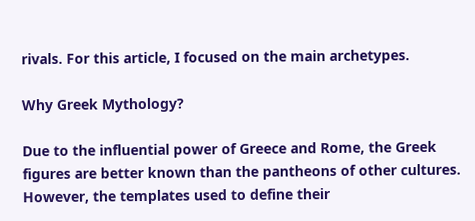rivals. For this article, I focused on the main archetypes.

Why Greek Mythology?

Due to the influential power of Greece and Rome, the Greek figures are better known than the pantheons of other cultures. However, the templates used to define their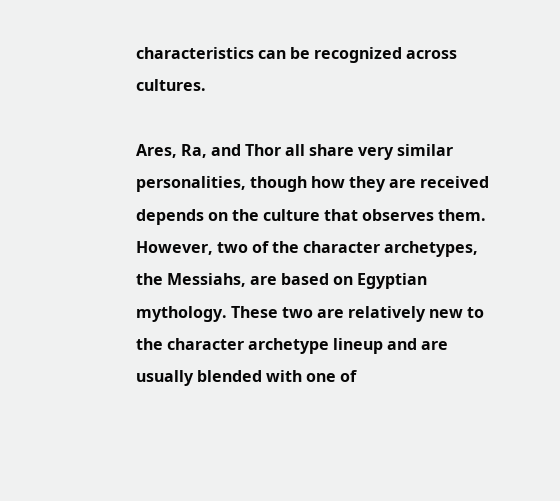characteristics can be recognized across cultures.

Ares, Ra, and Thor all share very similar personalities, though how they are received depends on the culture that observes them. However, two of the character archetypes, the Messiahs, are based on Egyptian mythology. These two are relatively new to the character archetype lineup and are usually blended with one of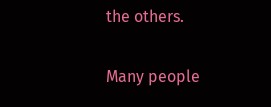the others.

Many people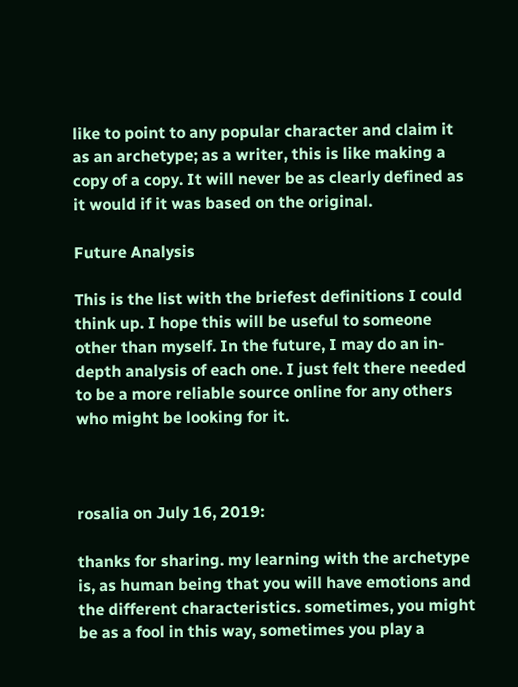like to point to any popular character and claim it as an archetype; as a writer, this is like making a copy of a copy. It will never be as clearly defined as it would if it was based on the original.

Future Analysis

This is the list with the briefest definitions I could think up. I hope this will be useful to someone other than myself. In the future, I may do an in-depth analysis of each one. I just felt there needed to be a more reliable source online for any others who might be looking for it.



rosalia on July 16, 2019:

thanks for sharing. my learning with the archetype is, as human being that you will have emotions and the different characteristics. sometimes, you might be as a fool in this way, sometimes you play a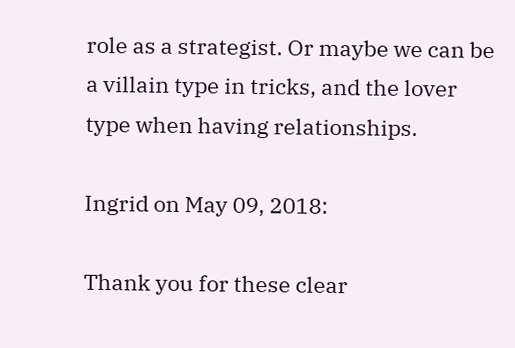role as a strategist. Or maybe we can be a villain type in tricks, and the lover type when having relationships.

Ingrid on May 09, 2018:

Thank you for these clear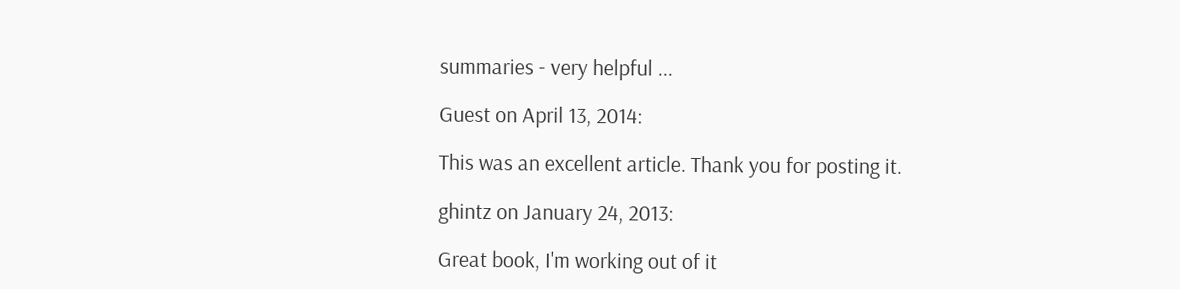summaries - very helpful ...

Guest on April 13, 2014:

This was an excellent article. Thank you for posting it.

ghintz on January 24, 2013:

Great book, I'm working out of it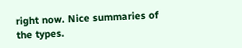right now. Nice summaries of the types.